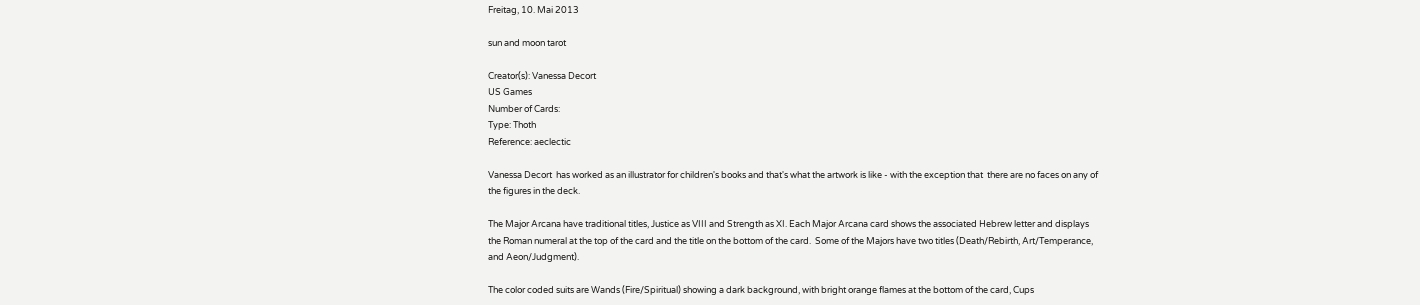Freitag, 10. Mai 2013

sun and moon tarot

Creator(s): Vanessa Decort
US Games
Number of Cards:
Type: Thoth
Reference: aeclectic

Vanessa Decort  has worked as an illustrator for children's books and that's what the artwork is like - with the exception that  there are no faces on any of the figures in the deck.

The Major Arcana have traditional titles, Justice as VIII and Strength as XI. Each Major Arcana card shows the associated Hebrew letter and displays the Roman numeral at the top of the card and the title on the bottom of the card.  Some of the Majors have two titles (Death/Rebirth, Art/Temperance, and Aeon/Judgment).

The color coded suits are Wands (Fire/Spiritual) showing a dark background, with bright orange flames at the bottom of the card, Cups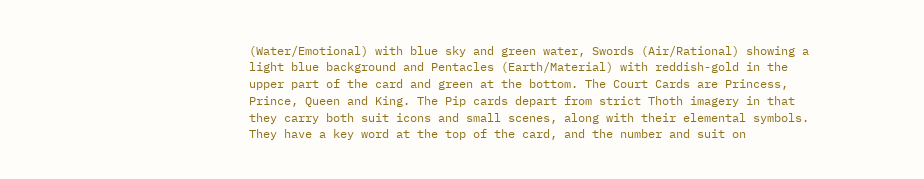(Water/Emotional) with blue sky and green water, Swords (Air/Rational) showing a light blue background and Pentacles (Earth/Material) with reddish-gold in the upper part of the card and green at the bottom. The Court Cards are Princess, Prince, Queen and King. The Pip cards depart from strict Thoth imagery in that they carry both suit icons and small scenes, along with their elemental symbols. They have a key word at the top of the card, and the number and suit on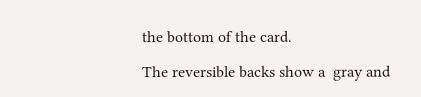the bottom of the card.

The reversible backs show a  gray and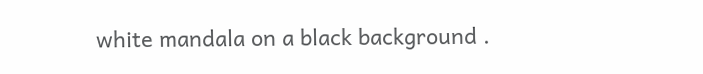white mandala on a black background .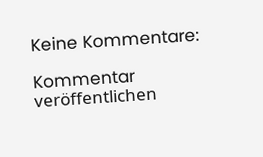Keine Kommentare:

Kommentar veröffentlichen